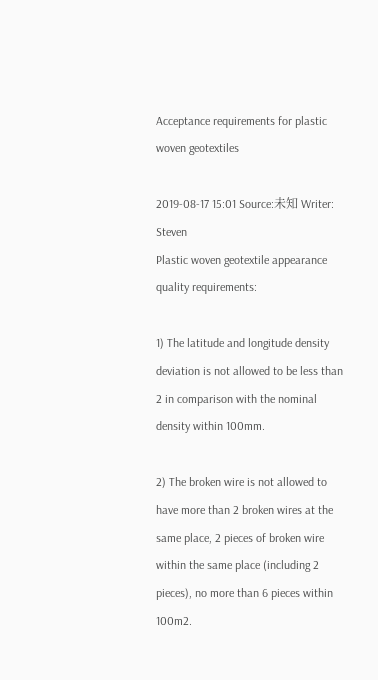Acceptance requirements for plastic woven geotextiles

2019-08-17 15:01 Source:未知 Writer: Steven
Plastic woven geotextile appearance quality requirements:

1) The latitude and longitude density deviation is not allowed to be less than 2 in comparison with the nominal density within 100mm.

2) The broken wire is not allowed to have more than 2 broken wires at the same place, 2 pieces of broken wire within the same place (including 2 pieces), no more than 6 pieces within 100m2.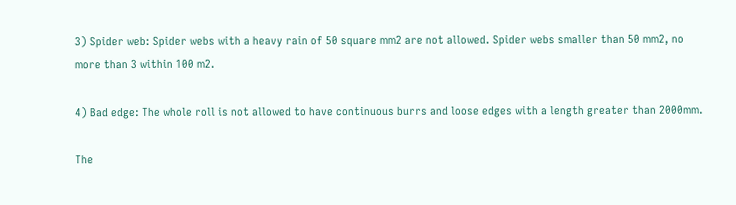3) Spider web: Spider webs with a heavy rain of 50 square mm2 are not allowed. Spider webs smaller than 50 mm2, no more than 3 within 100 m2.

4) Bad edge: The whole roll is not allowed to have continuous burrs and loose edges with a length greater than 2000mm.

The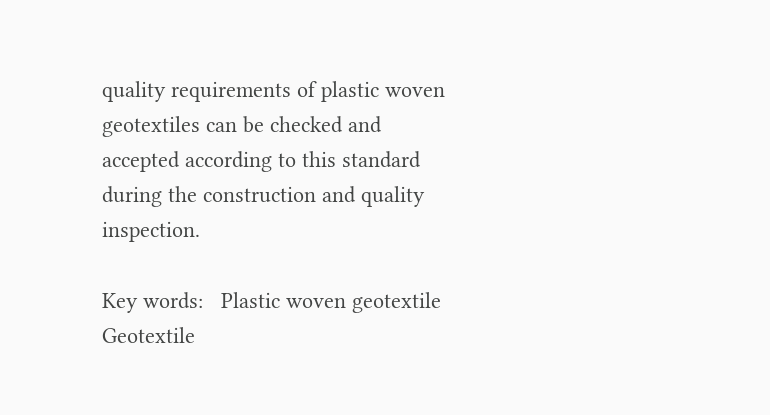quality requirements of plastic woven geotextiles can be checked and accepted according to this standard during the construction and quality inspection.

Key words:   Plastic woven geotextile   Geotextile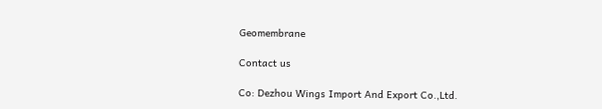Geomembrane

Contact us

Co: Dezhou Wings Import And Export Co.,Ltd.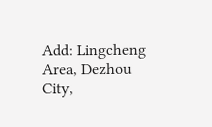Add: Lingcheng Area, Dezhou City,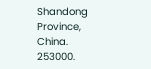Shandong Province, China. 253000.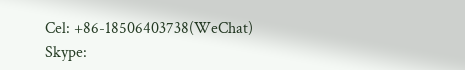Cel: +86-18506403738(WeChat)
Skype: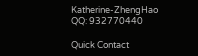Katherine-ZhengHao
QQ: 932770440

Quick Contact